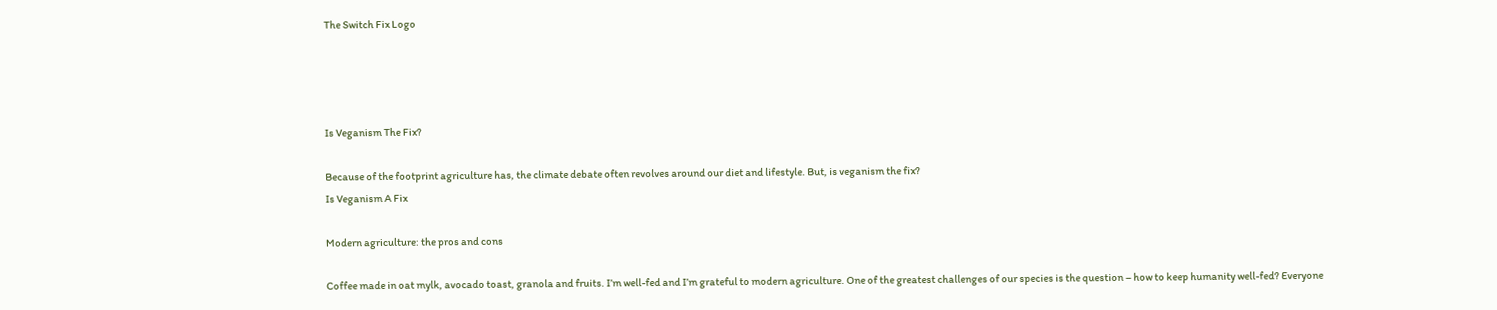The Switch Fix Logo




Is Veganism The Fix?

Because of the footprint agriculture has, the climate debate often revolves around our diet and lifestyle. But, is veganism the fix?
Is Veganism A Fix

Modern agriculture: the pros and cons

Coffee made in oat mylk, avocado toast, granola and fruits. I’m well-fed and I’m grateful to modern agriculture. One of the greatest challenges of our species is the question – how to keep humanity well-fed? Everyone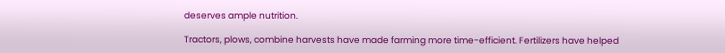deserves ample nutrition.

Tractors, plows, combine harvests have made farming more time-efficient. Fertilizers have helped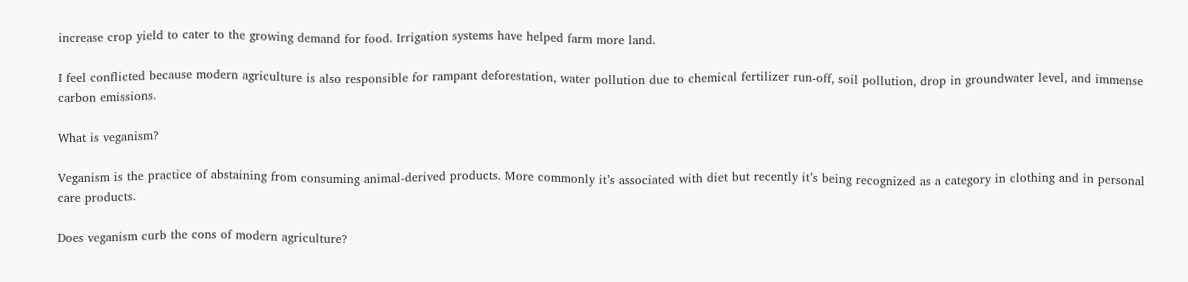increase crop yield to cater to the growing demand for food. Irrigation systems have helped farm more land.

I feel conflicted because modern agriculture is also responsible for rampant deforestation, water pollution due to chemical fertilizer run-off, soil pollution, drop in groundwater level, and immense carbon emissions.

What is veganism?

Veganism is the practice of abstaining from consuming animal-derived products. More commonly it’s associated with diet but recently it’s being recognized as a category in clothing and in personal care products.

Does veganism curb the cons of modern agriculture?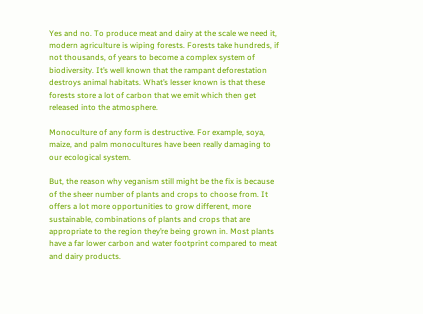Yes and no. To produce meat and dairy at the scale we need it, modern agriculture is wiping forests. Forests take hundreds, if not thousands, of years to become a complex system of biodiversity. It’s well known that the rampant deforestation destroys animal habitats. What’s lesser known is that these forests store a lot of carbon that we emit which then get released into the atmosphere.

Monoculture of any form is destructive. For example, soya, maize, and palm monocultures have been really damaging to our ecological system.

But, the reason why veganism still might be the fix is because of the sheer number of plants and crops to choose from. It offers a lot more opportunities to grow different, more sustainable, combinations of plants and crops that are appropriate to the region they’re being grown in. Most plants have a far lower carbon and water footprint compared to meat and dairy products.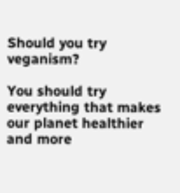Should you try veganism?

You should try everything that makes our planet healthier and more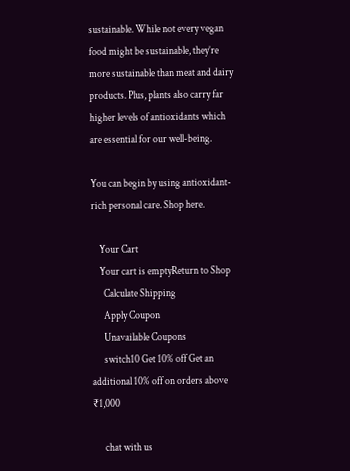sustainable. While not every vegan food might be sustainable, they’re more sustainable than meat and dairy products. Plus, plants also carry far higher levels of antioxidants which are essential for our well-being.

You can begin by using antioxidant-rich personal care. Shop here.

    Your Cart
    Your cart is emptyReturn to Shop
      Calculate Shipping
      Apply Coupon
      Unavailable Coupons
      switch10 Get 10% off Get an additional 10% off on orders above ₹1,000

      chat with us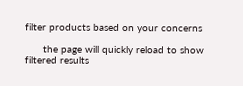filter products based on your concerns

      the page will quickly reload to show filtered results